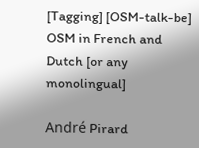[Tagging] [OSM-talk-be] OSM in French and Dutch [or any monolingual]

André Pirard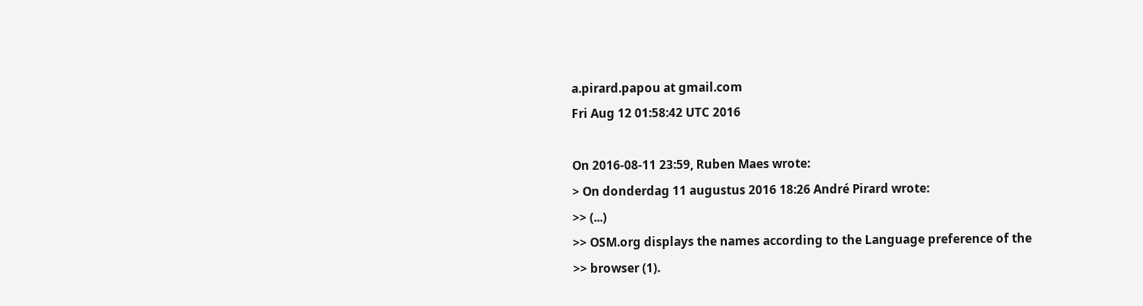a.pirard.papou at gmail.com
Fri Aug 12 01:58:42 UTC 2016

On 2016-08-11 23:59, Ruben Maes wrote:
> On donderdag 11 augustus 2016 18:26 André Pirard wrote:
>> (...)
>> OSM.org displays the names according to the Language preference of the
>> browser (1).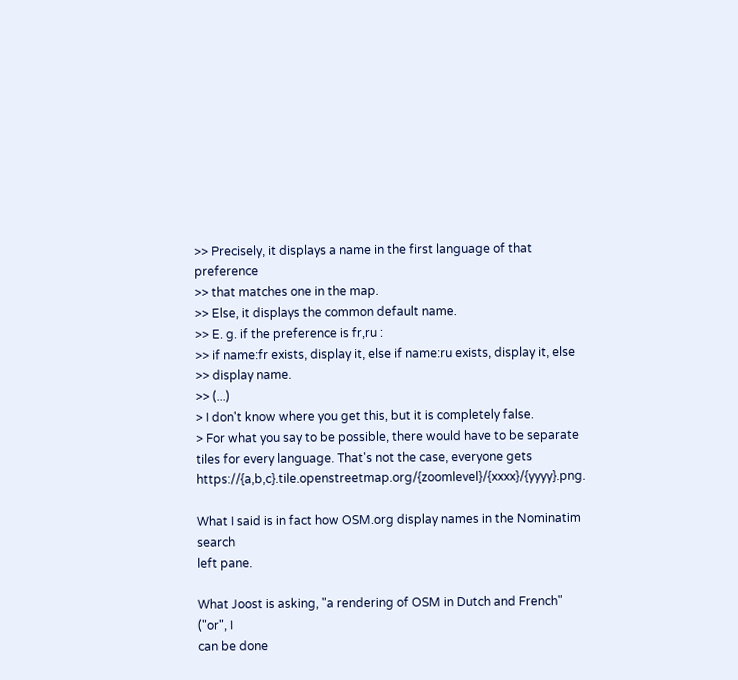>> Precisely, it displays a name in the first language of that preference
>> that matches one in the map.
>> Else, it displays the common default name.
>> E. g. if the preference is fr,ru :
>> if name:fr exists, display it, else if name:ru exists, display it, else
>> display name.
>> (...)
> I don't know where you get this, but it is completely false.
> For what you say to be possible, there would have to be separate tiles for every language. That's not the case, everyone gets https://{a,b,c}.tile.openstreetmap.org/{zoomlevel}/{xxxx}/{yyyy}.png.

What I said is in fact how OSM.org display names in the Nominatim search
left pane.

What Joost is asking, "a rendering of OSM in Dutch and French" ("or", I
can be done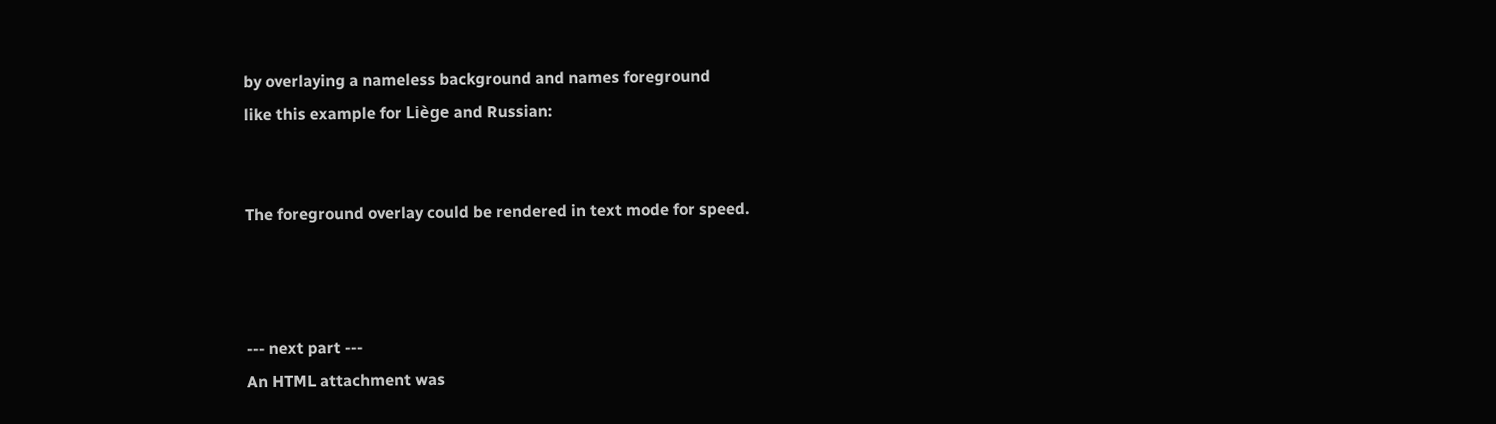by overlaying a nameless background and names foreground
like this example for Liège and Russian:


The foreground overlay could be rendered in text mode for speed.



--- next part ---
An HTML attachment was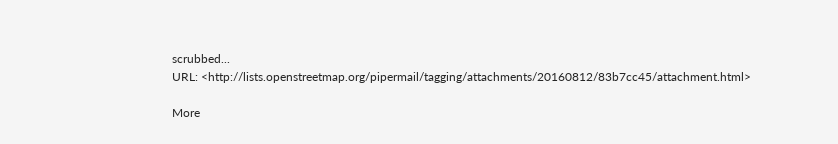scrubbed...
URL: <http://lists.openstreetmap.org/pipermail/tagging/attachments/20160812/83b7cc45/attachment.html>

More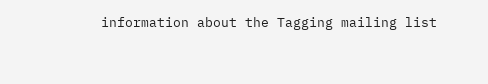information about the Tagging mailing list